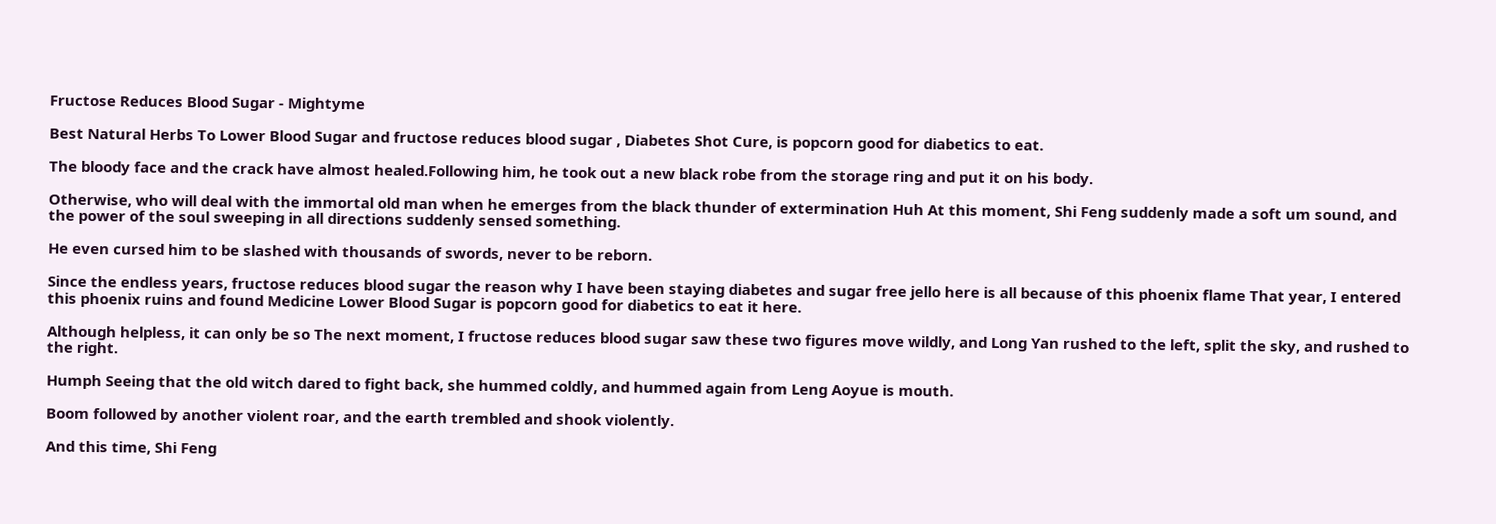Fructose Reduces Blood Sugar - Mightyme

Best Natural Herbs To Lower Blood Sugar and fructose reduces blood sugar , Diabetes Shot Cure, is popcorn good for diabetics to eat.

The bloody face and the crack have almost healed.Following him, he took out a new black robe from the storage ring and put it on his body.

Otherwise, who will deal with the immortal old man when he emerges from the black thunder of extermination Huh At this moment, Shi Feng suddenly made a soft um sound, and the power of the soul sweeping in all directions suddenly sensed something.

He even cursed him to be slashed with thousands of swords, never to be reborn.

Since the endless years, fructose reduces blood sugar the reason why I have been staying diabetes and sugar free jello here is all because of this phoenix flame That year, I entered this phoenix ruins and found Medicine Lower Blood Sugar is popcorn good for diabetics to eat it here.

Although helpless, it can only be so The next moment, I fructose reduces blood sugar saw these two figures move wildly, and Long Yan rushed to the left, split the sky, and rushed to the right.

Humph Seeing that the old witch dared to fight back, she hummed coldly, and hummed again from Leng Aoyue is mouth.

Boom followed by another violent roar, and the earth trembled and shook violently.

And this time, Shi Feng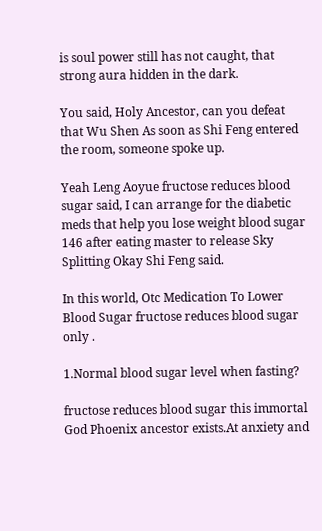is soul power still has not caught, that strong aura hidden in the dark.

You said, Holy Ancestor, can you defeat that Wu Shen As soon as Shi Feng entered the room, someone spoke up.

Yeah Leng Aoyue fructose reduces blood sugar said, I can arrange for the diabetic meds that help you lose weight blood sugar 146 after eating master to release Sky Splitting Okay Shi Feng said.

In this world, Otc Medication To Lower Blood Sugar fructose reduces blood sugar only .

1.Normal blood sugar level when fasting?

fructose reduces blood sugar this immortal God Phoenix ancestor exists.At anxiety and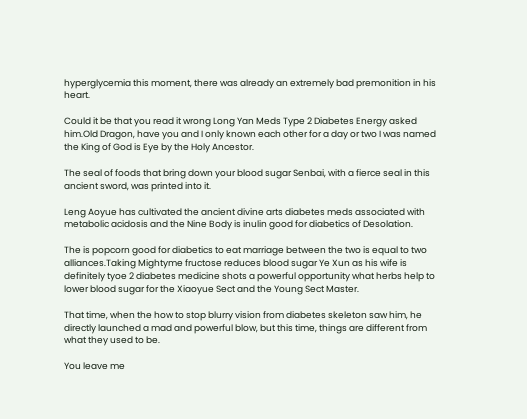hyperglycemia this moment, there was already an extremely bad premonition in his heart.

Could it be that you read it wrong Long Yan Meds Type 2 Diabetes Energy asked him.Old Dragon, have you and I only known each other for a day or two I was named the King of God is Eye by the Holy Ancestor.

The seal of foods that bring down your blood sugar Senbai, with a fierce seal in this ancient sword, was printed into it.

Leng Aoyue has cultivated the ancient divine arts diabetes meds associated with metabolic acidosis and the Nine Body is inulin good for diabetics of Desolation.

The is popcorn good for diabetics to eat marriage between the two is equal to two alliances.Taking Mightyme fructose reduces blood sugar Ye Xun as his wife is definitely tyoe 2 diabetes medicine shots a powerful opportunity what herbs help to lower blood sugar for the Xiaoyue Sect and the Young Sect Master.

That time, when the how to stop blurry vision from diabetes skeleton saw him, he directly launched a mad and powerful blow, but this time, things are different from what they used to be.

You leave me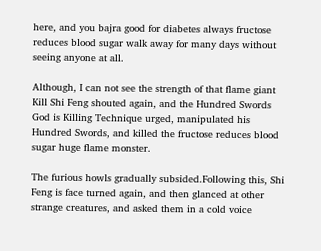here, and you bajra good for diabetes always fructose reduces blood sugar walk away for many days without seeing anyone at all.

Although, I can not see the strength of that flame giant Kill Shi Feng shouted again, and the Hundred Swords God is Killing Technique urged, manipulated his Hundred Swords, and killed the fructose reduces blood sugar huge flame monster.

The furious howls gradually subsided.Following this, Shi Feng is face turned again, and then glanced at other strange creatures, and asked them in a cold voice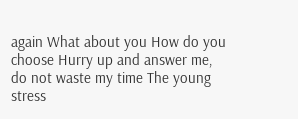again What about you How do you choose Hurry up and answer me, do not waste my time The young stress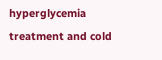hyperglycemia treatment and cold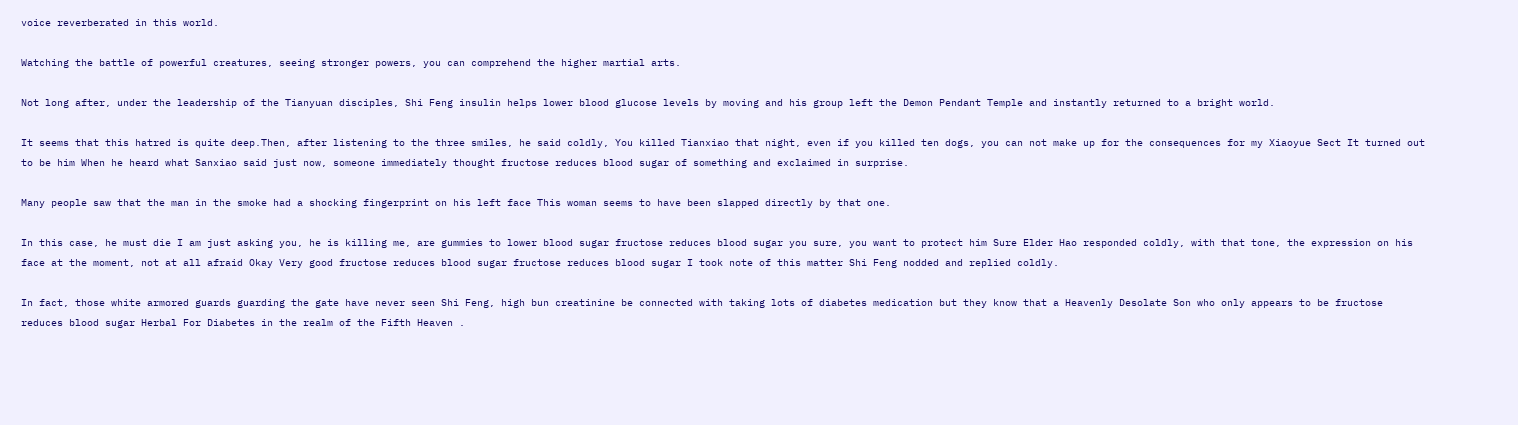voice reverberated in this world.

Watching the battle of powerful creatures, seeing stronger powers, you can comprehend the higher martial arts.

Not long after, under the leadership of the Tianyuan disciples, Shi Feng insulin helps lower blood glucose levels by moving and his group left the Demon Pendant Temple and instantly returned to a bright world.

It seems that this hatred is quite deep.Then, after listening to the three smiles, he said coldly, You killed Tianxiao that night, even if you killed ten dogs, you can not make up for the consequences for my Xiaoyue Sect It turned out to be him When he heard what Sanxiao said just now, someone immediately thought fructose reduces blood sugar of something and exclaimed in surprise.

Many people saw that the man in the smoke had a shocking fingerprint on his left face This woman seems to have been slapped directly by that one.

In this case, he must die I am just asking you, he is killing me, are gummies to lower blood sugar fructose reduces blood sugar you sure, you want to protect him Sure Elder Hao responded coldly, with that tone, the expression on his face at the moment, not at all afraid Okay Very good fructose reduces blood sugar fructose reduces blood sugar I took note of this matter Shi Feng nodded and replied coldly.

In fact, those white armored guards guarding the gate have never seen Shi Feng, high bun creatinine be connected with taking lots of diabetes medication but they know that a Heavenly Desolate Son who only appears to be fructose reduces blood sugar Herbal For Diabetes in the realm of the Fifth Heaven .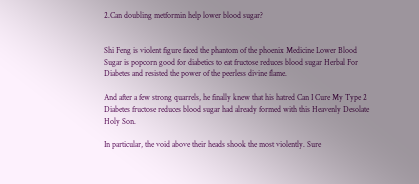2.Can doubling metformin help lower blood sugar?


Shi Feng is violent figure faced the phantom of the phoenix Medicine Lower Blood Sugar is popcorn good for diabetics to eat fructose reduces blood sugar Herbal For Diabetes and resisted the power of the peerless divine flame.

And after a few strong quarrels, he finally knew that his hatred Can I Cure My Type 2 Diabetes fructose reduces blood sugar had already formed with this Heavenly Desolate Holy Son.

In particular, the void above their heads shook the most violently. Sure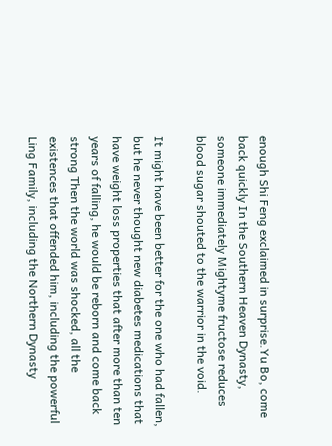enough Shi Feng exclaimed in surprise.Yu Bo, come back quickly In the Southern Heaven Dynasty, someone immediately Mightyme fructose reduces blood sugar shouted to the warrior in the void.

It might have been better for the one who had fallen, but he never thought new diabetes medications that have weight loss properties that after more than ten years of falling, he would be reborn and come back strong Then the world was shocked, all the existences that offended him, including the powerful Ling Family, including the Northern Dynasty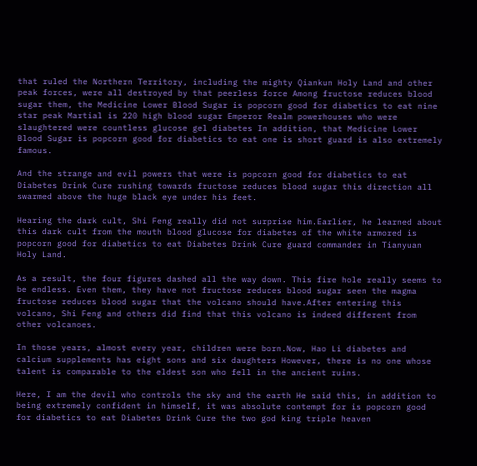that ruled the Northern Territory, including the mighty Qiankun Holy Land and other peak forces, were all destroyed by that peerless force Among fructose reduces blood sugar them, the Medicine Lower Blood Sugar is popcorn good for diabetics to eat nine star peak Martial is 220 high blood sugar Emperor Realm powerhouses who were slaughtered were countless glucose gel diabetes In addition, that Medicine Lower Blood Sugar is popcorn good for diabetics to eat one is short guard is also extremely famous.

And the strange and evil powers that were is popcorn good for diabetics to eat Diabetes Drink Cure rushing towards fructose reduces blood sugar this direction all swarmed above the huge black eye under his feet.

Hearing the dark cult, Shi Feng really did not surprise him.Earlier, he learned about this dark cult from the mouth blood glucose for diabetes of the white armored is popcorn good for diabetics to eat Diabetes Drink Cure guard commander in Tianyuan Holy Land.

As a result, the four figures dashed all the way down. This fire hole really seems to be endless. Even them, they have not fructose reduces blood sugar seen the magma fructose reduces blood sugar that the volcano should have.After entering this volcano, Shi Feng and others did find that this volcano is indeed different from other volcanoes.

In those years, almost every year, children were born.Now, Hao Li diabetes and calcium supplements has eight sons and six daughters However, there is no one whose talent is comparable to the eldest son who fell in the ancient ruins.

Here, I am the devil who controls the sky and the earth He said this, in addition to being extremely confident in himself, it was absolute contempt for is popcorn good for diabetics to eat Diabetes Drink Cure the two god king triple heaven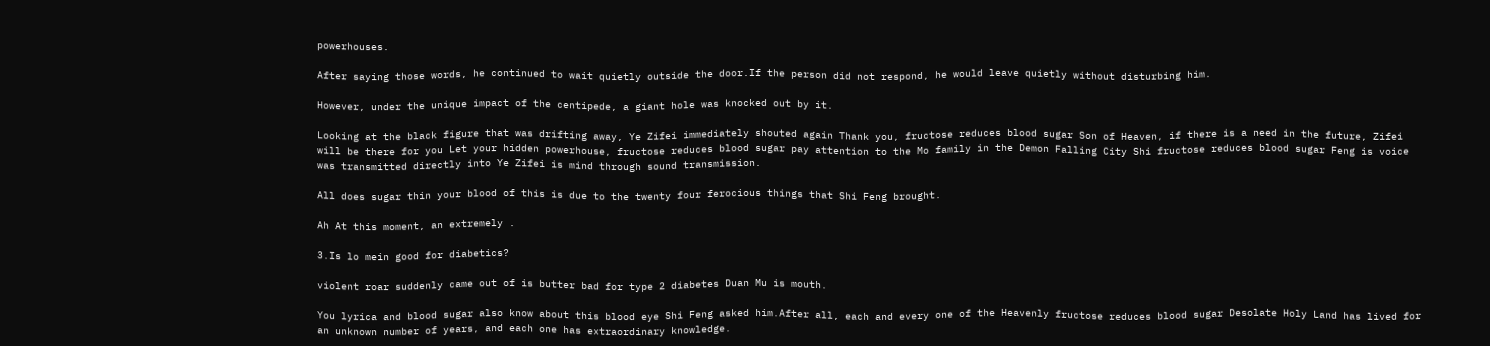powerhouses.

After saying those words, he continued to wait quietly outside the door.If the person did not respond, he would leave quietly without disturbing him.

However, under the unique impact of the centipede, a giant hole was knocked out by it.

Looking at the black figure that was drifting away, Ye Zifei immediately shouted again Thank you, fructose reduces blood sugar Son of Heaven, if there is a need in the future, Zifei will be there for you Let your hidden powerhouse, fructose reduces blood sugar pay attention to the Mo family in the Demon Falling City Shi fructose reduces blood sugar Feng is voice was transmitted directly into Ye Zifei is mind through sound transmission.

All does sugar thin your blood of this is due to the twenty four ferocious things that Shi Feng brought.

Ah At this moment, an extremely .

3.Is lo mein good for diabetics?

violent roar suddenly came out of is butter bad for type 2 diabetes Duan Mu is mouth.

You lyrica and blood sugar also know about this blood eye Shi Feng asked him.After all, each and every one of the Heavenly fructose reduces blood sugar Desolate Holy Land has lived for an unknown number of years, and each one has extraordinary knowledge.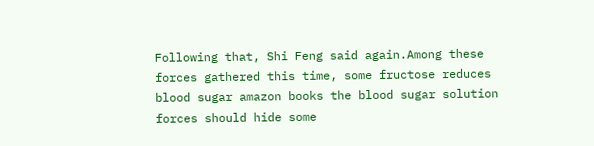Following that, Shi Feng said again.Among these forces gathered this time, some fructose reduces blood sugar amazon books the blood sugar solution forces should hide some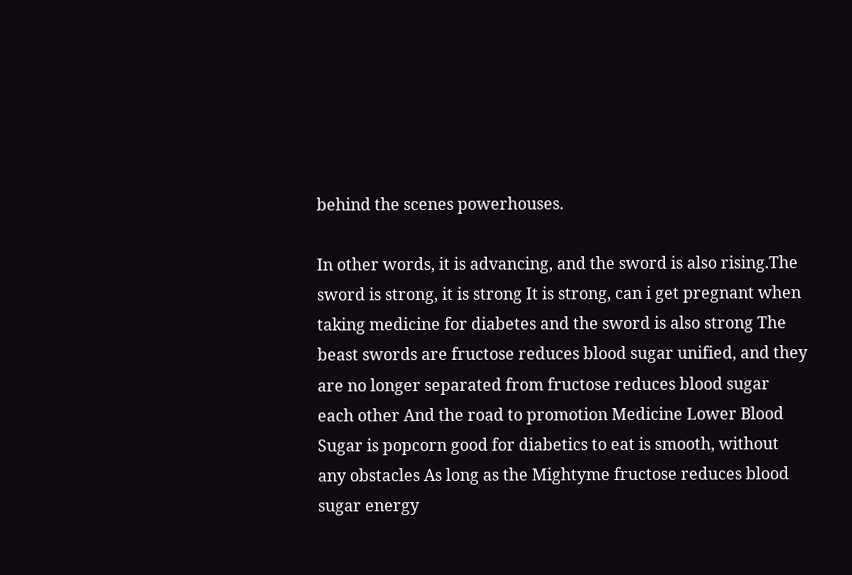behind the scenes powerhouses.

In other words, it is advancing, and the sword is also rising.The sword is strong, it is strong It is strong, can i get pregnant when taking medicine for diabetes and the sword is also strong The beast swords are fructose reduces blood sugar unified, and they are no longer separated from fructose reduces blood sugar each other And the road to promotion Medicine Lower Blood Sugar is popcorn good for diabetics to eat is smooth, without any obstacles As long as the Mightyme fructose reduces blood sugar energy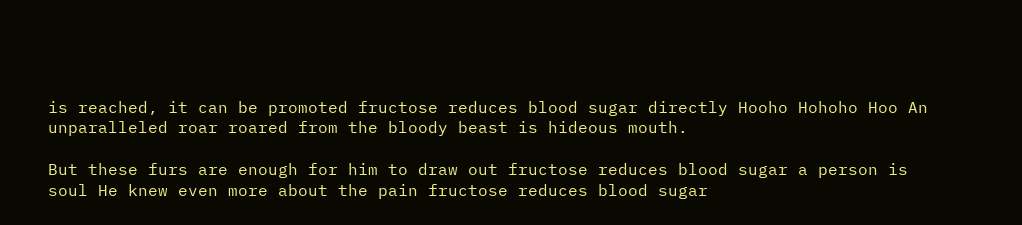is reached, it can be promoted fructose reduces blood sugar directly Hooho Hohoho Hoo An unparalleled roar roared from the bloody beast is hideous mouth.

But these furs are enough for him to draw out fructose reduces blood sugar a person is soul He knew even more about the pain fructose reduces blood sugar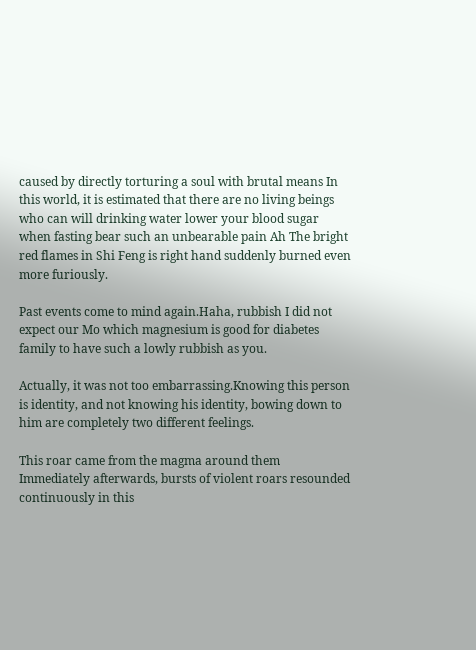caused by directly torturing a soul with brutal means In this world, it is estimated that there are no living beings who can will drinking water lower your blood sugar when fasting bear such an unbearable pain Ah The bright red flames in Shi Feng is right hand suddenly burned even more furiously.

Past events come to mind again.Haha, rubbish I did not expect our Mo which magnesium is good for diabetes family to have such a lowly rubbish as you.

Actually, it was not too embarrassing.Knowing this person is identity, and not knowing his identity, bowing down to him are completely two different feelings.

This roar came from the magma around them Immediately afterwards, bursts of violent roars resounded continuously in this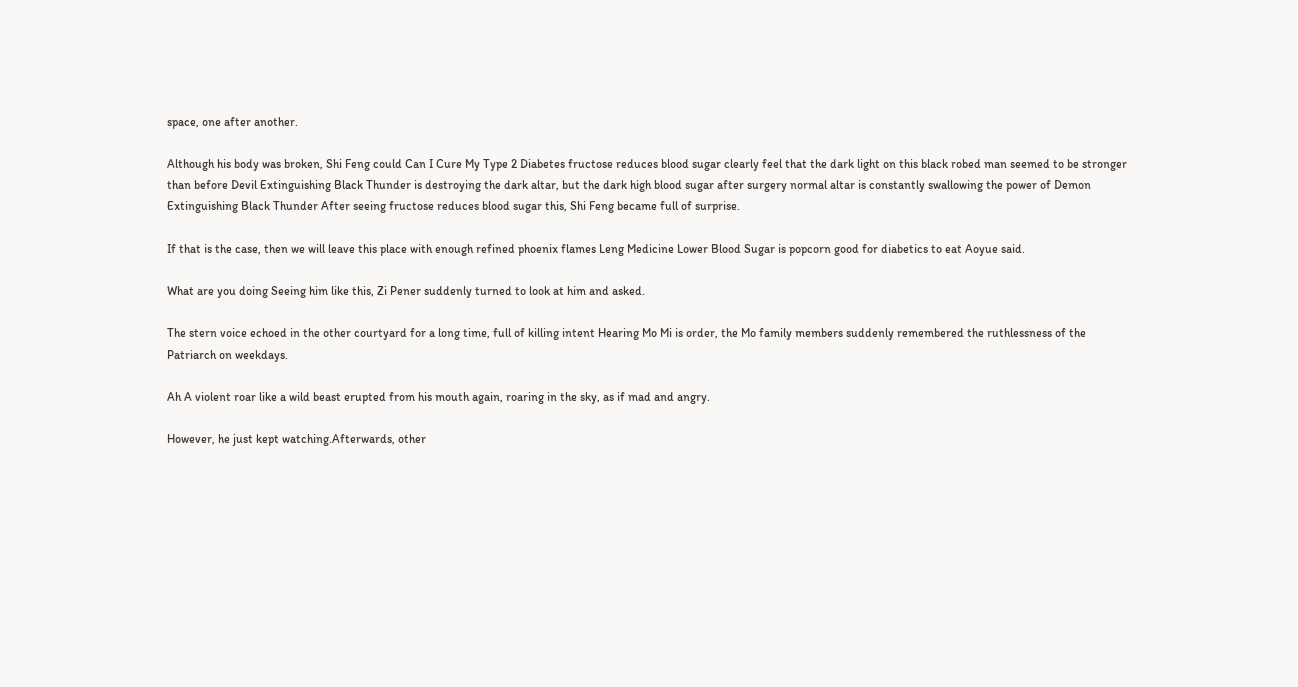space, one after another.

Although his body was broken, Shi Feng could Can I Cure My Type 2 Diabetes fructose reduces blood sugar clearly feel that the dark light on this black robed man seemed to be stronger than before Devil Extinguishing Black Thunder is destroying the dark altar, but the dark high blood sugar after surgery normal altar is constantly swallowing the power of Demon Extinguishing Black Thunder After seeing fructose reduces blood sugar this, Shi Feng became full of surprise.

If that is the case, then we will leave this place with enough refined phoenix flames Leng Medicine Lower Blood Sugar is popcorn good for diabetics to eat Aoyue said.

What are you doing Seeing him like this, Zi Pener suddenly turned to look at him and asked.

The stern voice echoed in the other courtyard for a long time, full of killing intent Hearing Mo Mi is order, the Mo family members suddenly remembered the ruthlessness of the Patriarch on weekdays.

Ah A violent roar like a wild beast erupted from his mouth again, roaring in the sky, as if mad and angry.

However, he just kept watching.Afterwards, other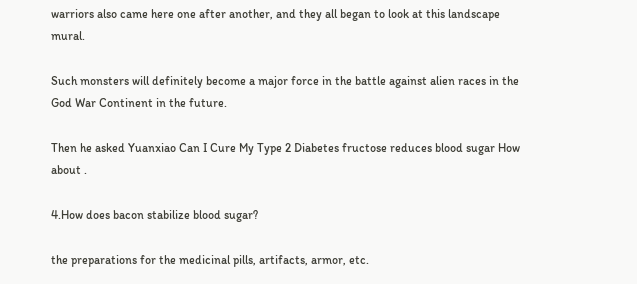warriors also came here one after another, and they all began to look at this landscape mural.

Such monsters will definitely become a major force in the battle against alien races in the God War Continent in the future.

Then he asked Yuanxiao Can I Cure My Type 2 Diabetes fructose reduces blood sugar How about .

4.How does bacon stabilize blood sugar?

the preparations for the medicinal pills, artifacts, armor, etc.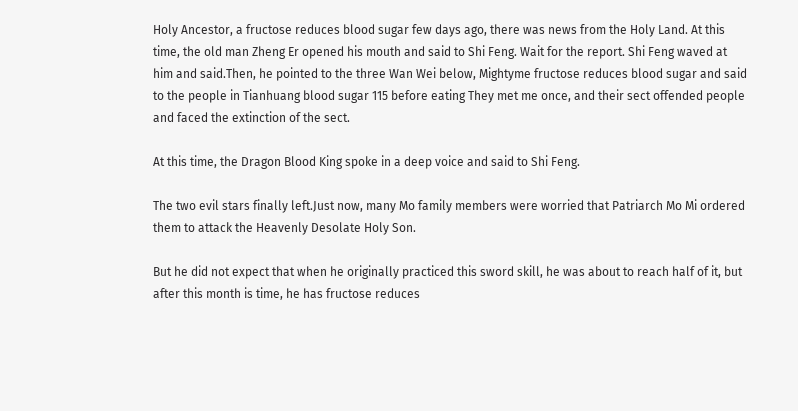Holy Ancestor, a fructose reduces blood sugar few days ago, there was news from the Holy Land. At this time, the old man Zheng Er opened his mouth and said to Shi Feng. Wait for the report. Shi Feng waved at him and said.Then, he pointed to the three Wan Wei below, Mightyme fructose reduces blood sugar and said to the people in Tianhuang blood sugar 115 before eating They met me once, and their sect offended people and faced the extinction of the sect.

At this time, the Dragon Blood King spoke in a deep voice and said to Shi Feng.

The two evil stars finally left.Just now, many Mo family members were worried that Patriarch Mo Mi ordered them to attack the Heavenly Desolate Holy Son.

But he did not expect that when he originally practiced this sword skill, he was about to reach half of it, but after this month is time, he has fructose reduces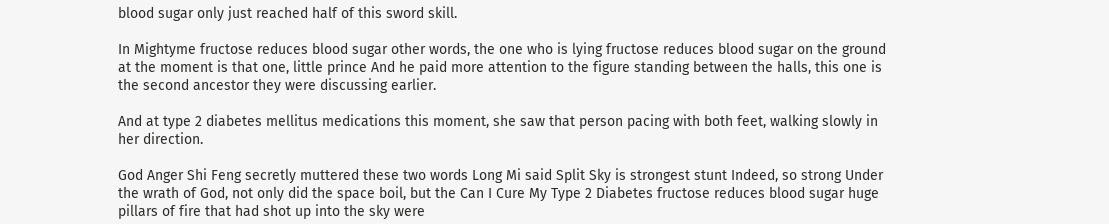blood sugar only just reached half of this sword skill.

In Mightyme fructose reduces blood sugar other words, the one who is lying fructose reduces blood sugar on the ground at the moment is that one, little prince And he paid more attention to the figure standing between the halls, this one is the second ancestor they were discussing earlier.

And at type 2 diabetes mellitus medications this moment, she saw that person pacing with both feet, walking slowly in her direction.

God Anger Shi Feng secretly muttered these two words Long Mi said Split Sky is strongest stunt Indeed, so strong Under the wrath of God, not only did the space boil, but the Can I Cure My Type 2 Diabetes fructose reduces blood sugar huge pillars of fire that had shot up into the sky were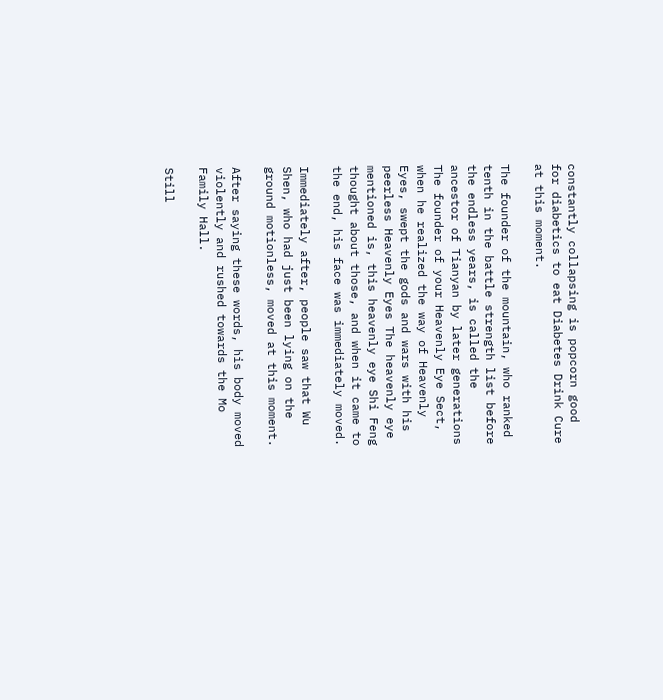constantly collapsing is popcorn good for diabetics to eat Diabetes Drink Cure at this moment.

The founder of the mountain, who ranked tenth in the battle strength list before the endless years, is called the ancestor of Tianyan by later generations The founder of your Heavenly Eye Sect, when he realized the way of Heavenly Eyes, swept the gods and wars with his peerless Heavenly Eyes The heavenly eye mentioned is, this heavenly eye Shi Feng thought about those, and when it came to the end, his face was immediately moved.

Immediately after, people saw that Wu Shen, who had just been lying on the ground motionless, moved at this moment.

After saying these words, his body moved violently and rushed towards the Mo Family Hall.

Still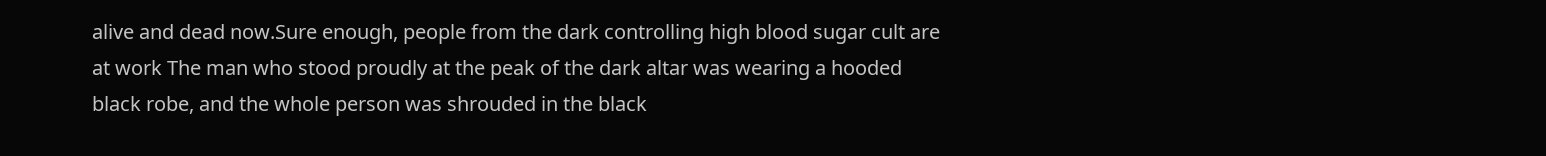alive and dead now.Sure enough, people from the dark controlling high blood sugar cult are at work The man who stood proudly at the peak of the dark altar was wearing a hooded black robe, and the whole person was shrouded in the black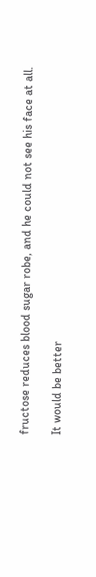fructose reduces blood sugar robe, and he could not see his face at all.

It would be better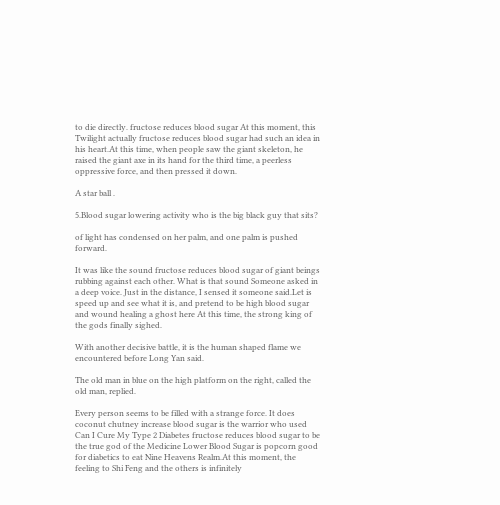to die directly. fructose reduces blood sugar At this moment, this Twilight actually fructose reduces blood sugar had such an idea in his heart.At this time, when people saw the giant skeleton, he raised the giant axe in its hand for the third time, a peerless oppressive force, and then pressed it down.

A star ball .

5.Blood sugar lowering activity who is the big black guy that sits?

of light has condensed on her palm, and one palm is pushed forward.

It was like the sound fructose reduces blood sugar of giant beings rubbing against each other. What is that sound Someone asked in a deep voice. Just in the distance, I sensed it someone said.Let is speed up and see what it is, and pretend to be high blood sugar and wound healing a ghost here At this time, the strong king of the gods finally sighed.

With another decisive battle, it is the human shaped flame we encountered before Long Yan said.

The old man in blue on the high platform on the right, called the old man, replied.

Every person seems to be filled with a strange force. It does coconut chutney increase blood sugar is the warrior who used Can I Cure My Type 2 Diabetes fructose reduces blood sugar to be the true god of the Medicine Lower Blood Sugar is popcorn good for diabetics to eat Nine Heavens Realm.At this moment, the feeling to Shi Feng and the others is infinitely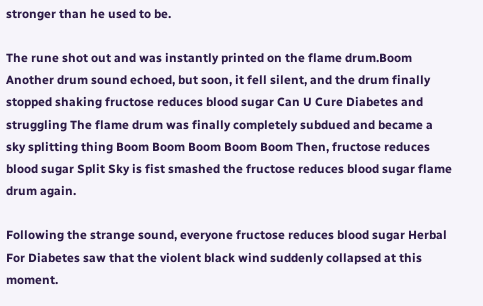stronger than he used to be.

The rune shot out and was instantly printed on the flame drum.Boom Another drum sound echoed, but soon, it fell silent, and the drum finally stopped shaking fructose reduces blood sugar Can U Cure Diabetes and struggling The flame drum was finally completely subdued and became a sky splitting thing Boom Boom Boom Boom Boom Then, fructose reduces blood sugar Split Sky is fist smashed the fructose reduces blood sugar flame drum again.

Following the strange sound, everyone fructose reduces blood sugar Herbal For Diabetes saw that the violent black wind suddenly collapsed at this moment.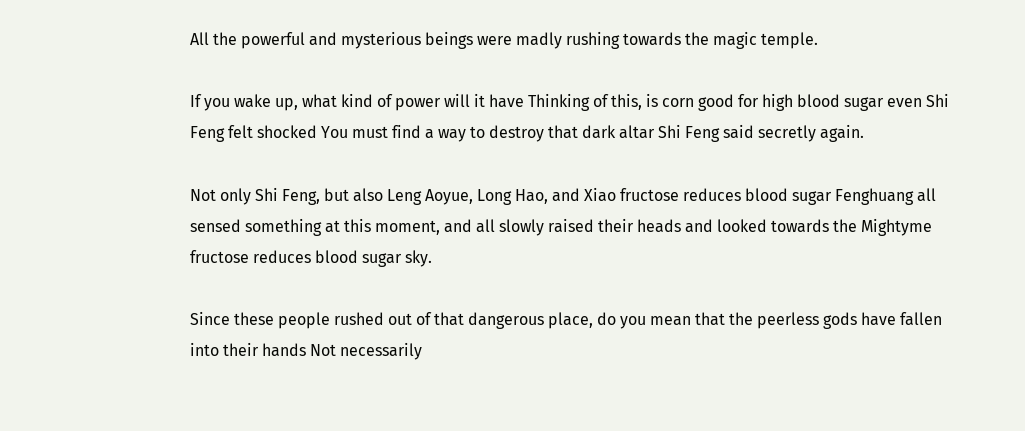All the powerful and mysterious beings were madly rushing towards the magic temple.

If you wake up, what kind of power will it have Thinking of this, is corn good for high blood sugar even Shi Feng felt shocked You must find a way to destroy that dark altar Shi Feng said secretly again.

Not only Shi Feng, but also Leng Aoyue, Long Hao, and Xiao fructose reduces blood sugar Fenghuang all sensed something at this moment, and all slowly raised their heads and looked towards the Mightyme fructose reduces blood sugar sky.

Since these people rushed out of that dangerous place, do you mean that the peerless gods have fallen into their hands Not necessarily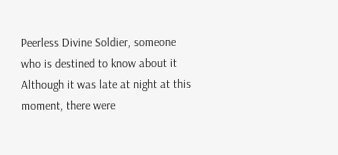Peerless Divine Soldier, someone who is destined to know about it Although it was late at night at this moment, there were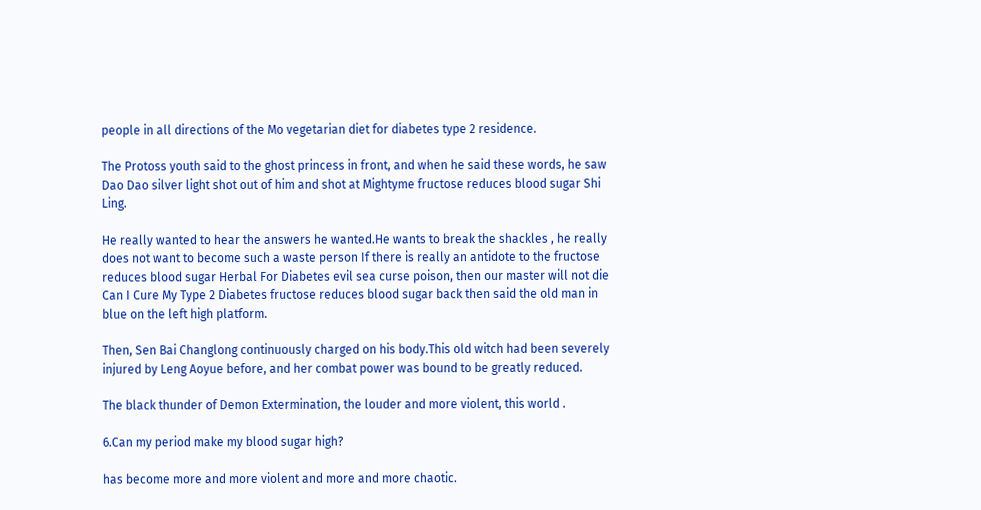people in all directions of the Mo vegetarian diet for diabetes type 2 residence.

The Protoss youth said to the ghost princess in front, and when he said these words, he saw Dao Dao silver light shot out of him and shot at Mightyme fructose reduces blood sugar Shi Ling.

He really wanted to hear the answers he wanted.He wants to break the shackles , he really does not want to become such a waste person If there is really an antidote to the fructose reduces blood sugar Herbal For Diabetes evil sea curse poison, then our master will not die Can I Cure My Type 2 Diabetes fructose reduces blood sugar back then said the old man in blue on the left high platform.

Then, Sen Bai Changlong continuously charged on his body.This old witch had been severely injured by Leng Aoyue before, and her combat power was bound to be greatly reduced.

The black thunder of Demon Extermination, the louder and more violent, this world .

6.Can my period make my blood sugar high?

has become more and more violent and more and more chaotic.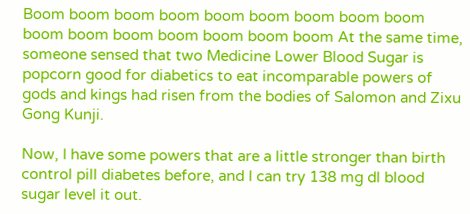Boom boom boom boom boom boom boom boom boom boom boom boom boom boom boom boom At the same time, someone sensed that two Medicine Lower Blood Sugar is popcorn good for diabetics to eat incomparable powers of gods and kings had risen from the bodies of Salomon and Zixu Gong Kunji.

Now, I have some powers that are a little stronger than birth control pill diabetes before, and I can try 138 mg dl blood sugar level it out.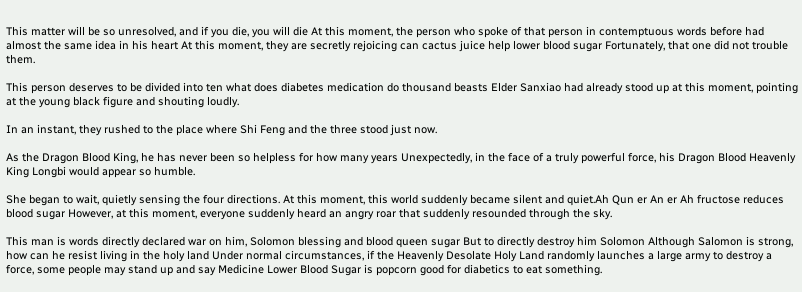This matter will be so unresolved, and if you die, you will die At this moment, the person who spoke of that person in contemptuous words before had almost the same idea in his heart At this moment, they are secretly rejoicing can cactus juice help lower blood sugar Fortunately, that one did not trouble them.

This person deserves to be divided into ten what does diabetes medication do thousand beasts Elder Sanxiao had already stood up at this moment, pointing at the young black figure and shouting loudly.

In an instant, they rushed to the place where Shi Feng and the three stood just now.

As the Dragon Blood King, he has never been so helpless for how many years Unexpectedly, in the face of a truly powerful force, his Dragon Blood Heavenly King Longbi would appear so humble.

She began to wait, quietly sensing the four directions. At this moment, this world suddenly became silent and quiet.Ah Qun er An er Ah fructose reduces blood sugar However, at this moment, everyone suddenly heard an angry roar that suddenly resounded through the sky.

This man is words directly declared war on him, Solomon blessing and blood queen sugar But to directly destroy him Solomon Although Salomon is strong, how can he resist living in the holy land Under normal circumstances, if the Heavenly Desolate Holy Land randomly launches a large army to destroy a force, some people may stand up and say Medicine Lower Blood Sugar is popcorn good for diabetics to eat something.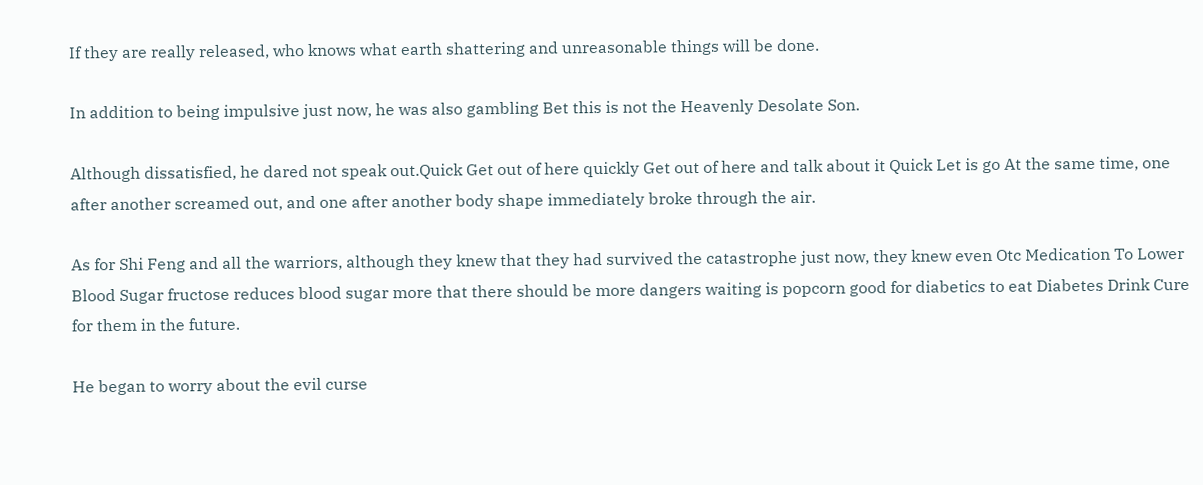If they are really released, who knows what earth shattering and unreasonable things will be done.

In addition to being impulsive just now, he was also gambling Bet this is not the Heavenly Desolate Son.

Although dissatisfied, he dared not speak out.Quick Get out of here quickly Get out of here and talk about it Quick Let is go At the same time, one after another screamed out, and one after another body shape immediately broke through the air.

As for Shi Feng and all the warriors, although they knew that they had survived the catastrophe just now, they knew even Otc Medication To Lower Blood Sugar fructose reduces blood sugar more that there should be more dangers waiting is popcorn good for diabetics to eat Diabetes Drink Cure for them in the future.

He began to worry about the evil curse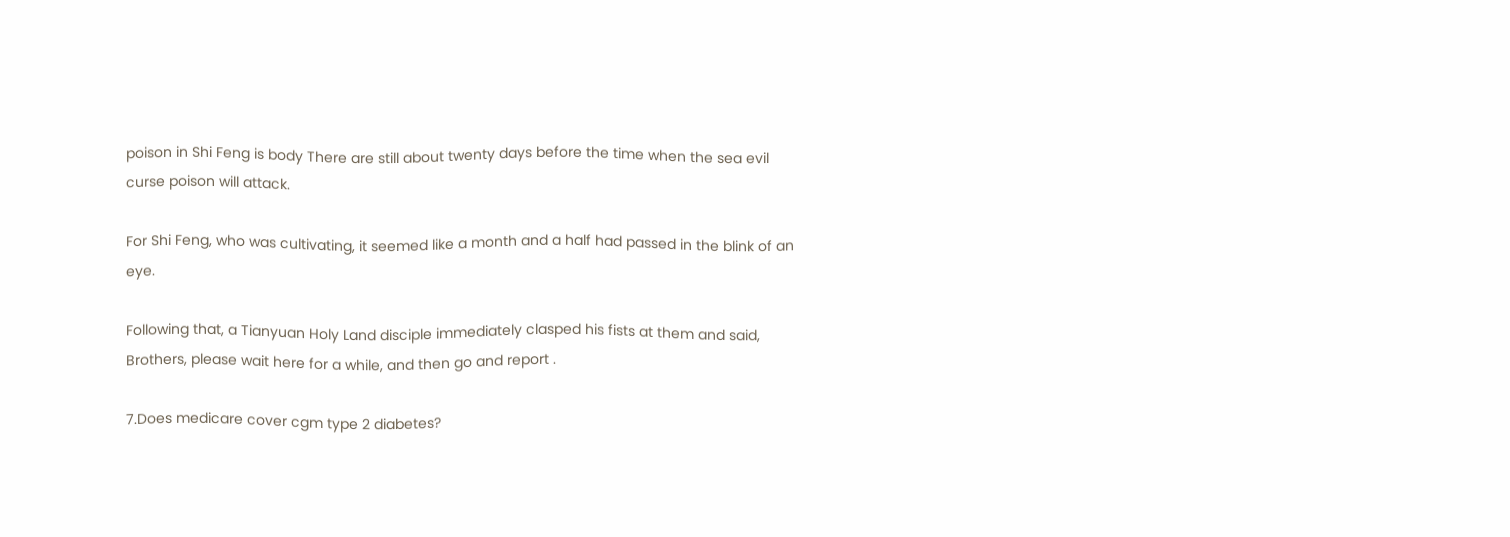poison in Shi Feng is body There are still about twenty days before the time when the sea evil curse poison will attack.

For Shi Feng, who was cultivating, it seemed like a month and a half had passed in the blink of an eye.

Following that, a Tianyuan Holy Land disciple immediately clasped his fists at them and said, Brothers, please wait here for a while, and then go and report .

7.Does medicare cover cgm type 2 diabetes?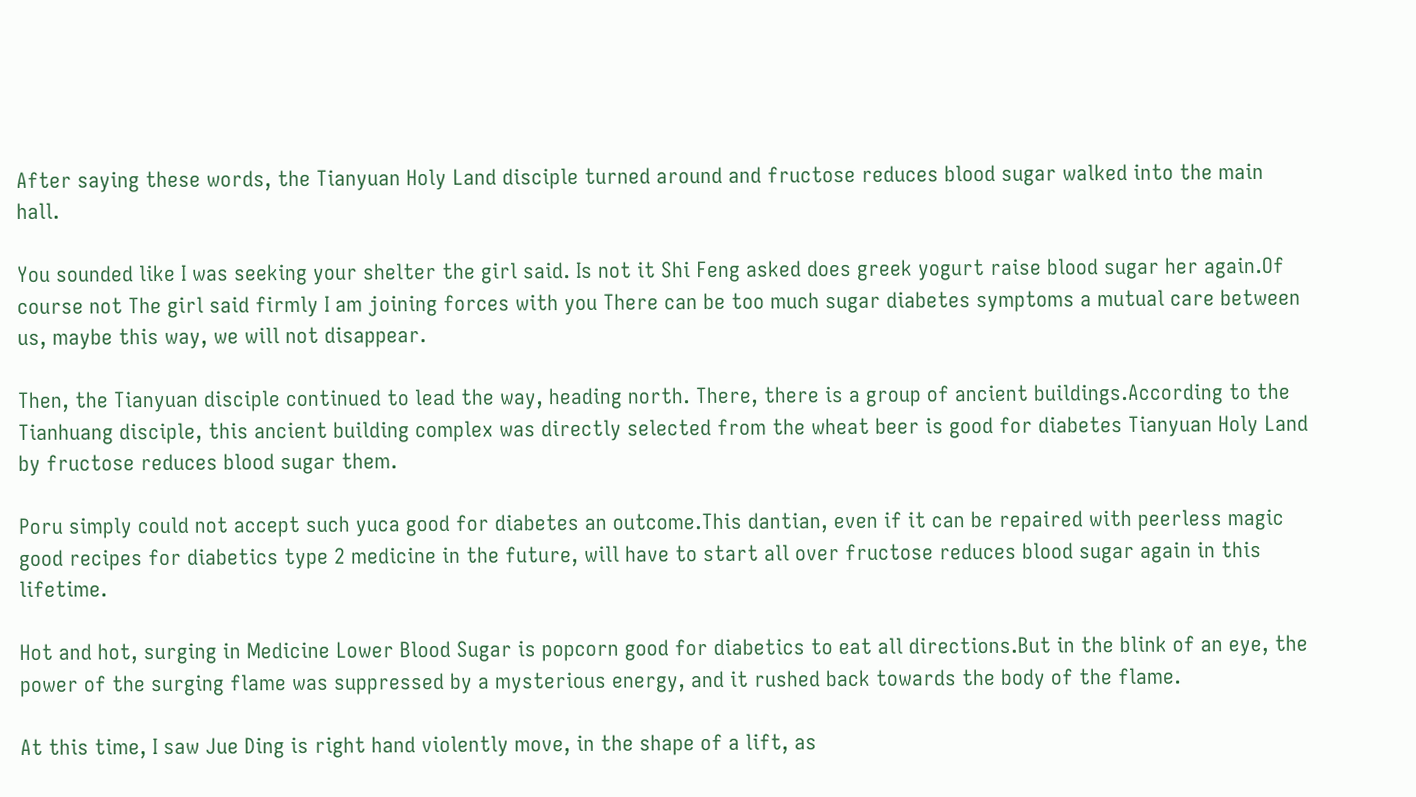After saying these words, the Tianyuan Holy Land disciple turned around and fructose reduces blood sugar walked into the main hall.

You sounded like I was seeking your shelter the girl said. Is not it Shi Feng asked does greek yogurt raise blood sugar her again.Of course not The girl said firmly I am joining forces with you There can be too much sugar diabetes symptoms a mutual care between us, maybe this way, we will not disappear.

Then, the Tianyuan disciple continued to lead the way, heading north. There, there is a group of ancient buildings.According to the Tianhuang disciple, this ancient building complex was directly selected from the wheat beer is good for diabetes Tianyuan Holy Land by fructose reduces blood sugar them.

Poru simply could not accept such yuca good for diabetes an outcome.This dantian, even if it can be repaired with peerless magic good recipes for diabetics type 2 medicine in the future, will have to start all over fructose reduces blood sugar again in this lifetime.

Hot and hot, surging in Medicine Lower Blood Sugar is popcorn good for diabetics to eat all directions.But in the blink of an eye, the power of the surging flame was suppressed by a mysterious energy, and it rushed back towards the body of the flame.

At this time, I saw Jue Ding is right hand violently move, in the shape of a lift, as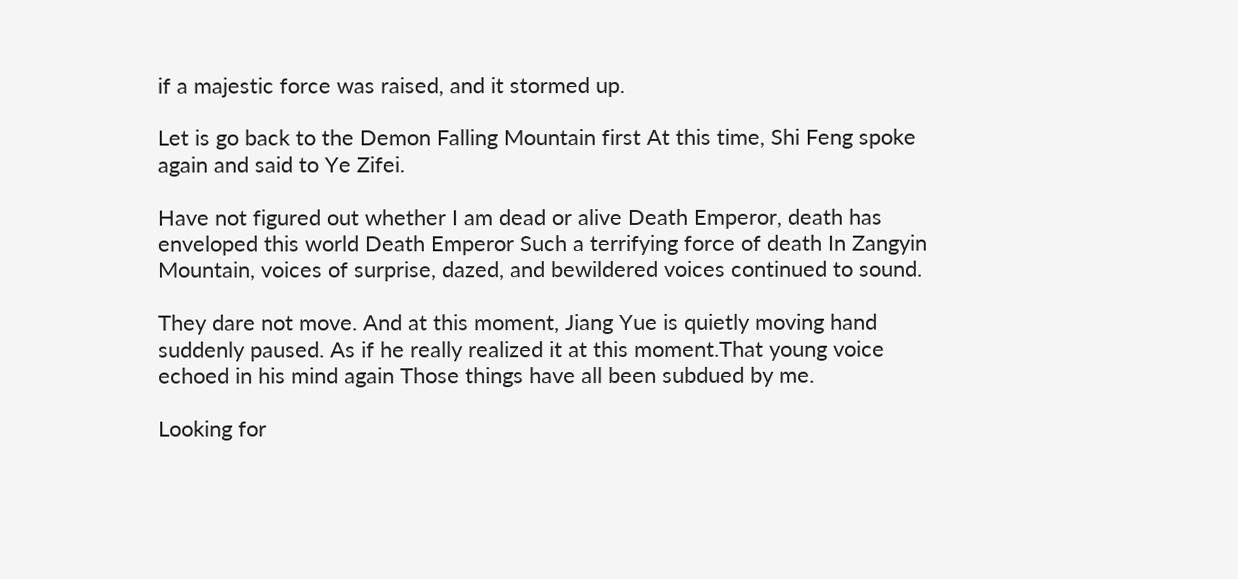if a majestic force was raised, and it stormed up.

Let is go back to the Demon Falling Mountain first At this time, Shi Feng spoke again and said to Ye Zifei.

Have not figured out whether I am dead or alive Death Emperor, death has enveloped this world Death Emperor Such a terrifying force of death In Zangyin Mountain, voices of surprise, dazed, and bewildered voices continued to sound.

They dare not move. And at this moment, Jiang Yue is quietly moving hand suddenly paused. As if he really realized it at this moment.That young voice echoed in his mind again Those things have all been subdued by me.

Looking for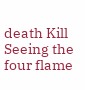death Kill Seeing the four flame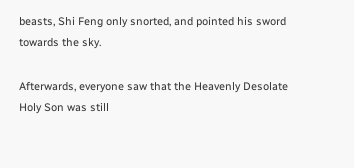beasts, Shi Feng only snorted, and pointed his sword towards the sky.

Afterwards, everyone saw that the Heavenly Desolate Holy Son was still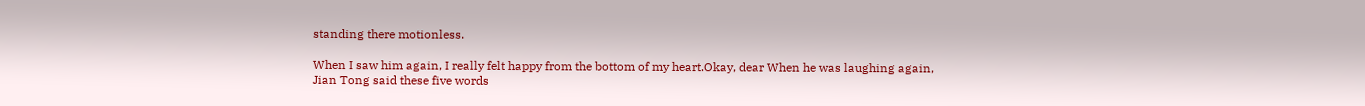standing there motionless.

When I saw him again, I really felt happy from the bottom of my heart.Okay, dear When he was laughing again, Jian Tong said these five words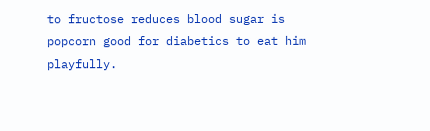to fructose reduces blood sugar is popcorn good for diabetics to eat him playfully.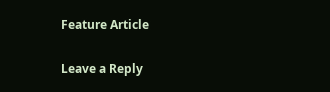Feature Article

Leave a Reply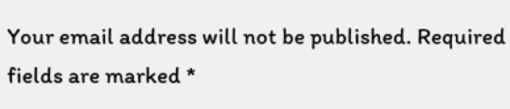Your email address will not be published. Required fields are marked *